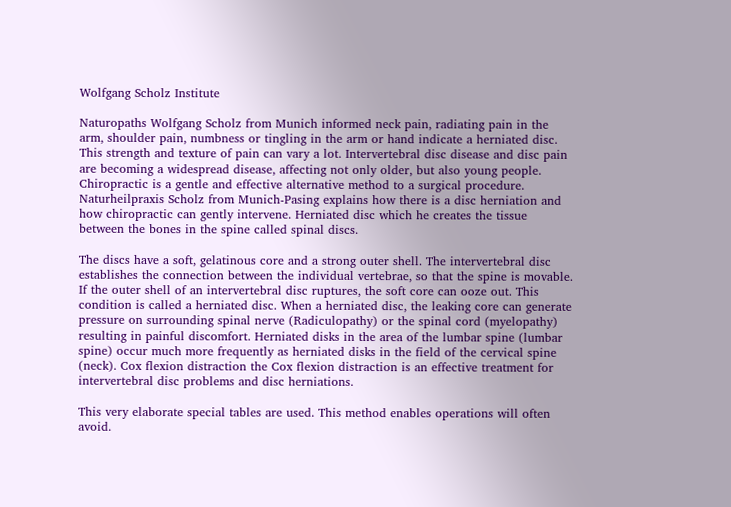Wolfgang Scholz Institute

Naturopaths Wolfgang Scholz from Munich informed neck pain, radiating pain in the arm, shoulder pain, numbness or tingling in the arm or hand indicate a herniated disc. This strength and texture of pain can vary a lot. Intervertebral disc disease and disc pain are becoming a widespread disease, affecting not only older, but also young people. Chiropractic is a gentle and effective alternative method to a surgical procedure. Naturheilpraxis Scholz from Munich-Pasing explains how there is a disc herniation and how chiropractic can gently intervene. Herniated disc which he creates the tissue between the bones in the spine called spinal discs.

The discs have a soft, gelatinous core and a strong outer shell. The intervertebral disc establishes the connection between the individual vertebrae, so that the spine is movable. If the outer shell of an intervertebral disc ruptures, the soft core can ooze out. This condition is called a herniated disc. When a herniated disc, the leaking core can generate pressure on surrounding spinal nerve (Radiculopathy) or the spinal cord (myelopathy) resulting in painful discomfort. Herniated disks in the area of the lumbar spine (lumbar spine) occur much more frequently as herniated disks in the field of the cervical spine (neck). Cox flexion distraction the Cox flexion distraction is an effective treatment for intervertebral disc problems and disc herniations.

This very elaborate special tables are used. This method enables operations will often avoid.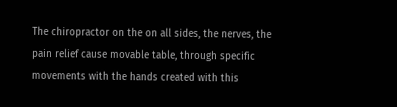The chiropractor on the on all sides, the nerves, the pain relief cause movable table, through specific movements with the hands created with this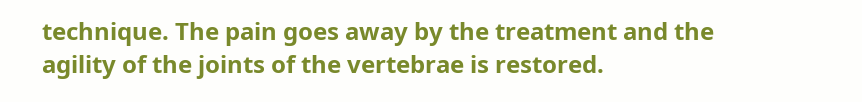technique. The pain goes away by the treatment and the agility of the joints of the vertebrae is restored.